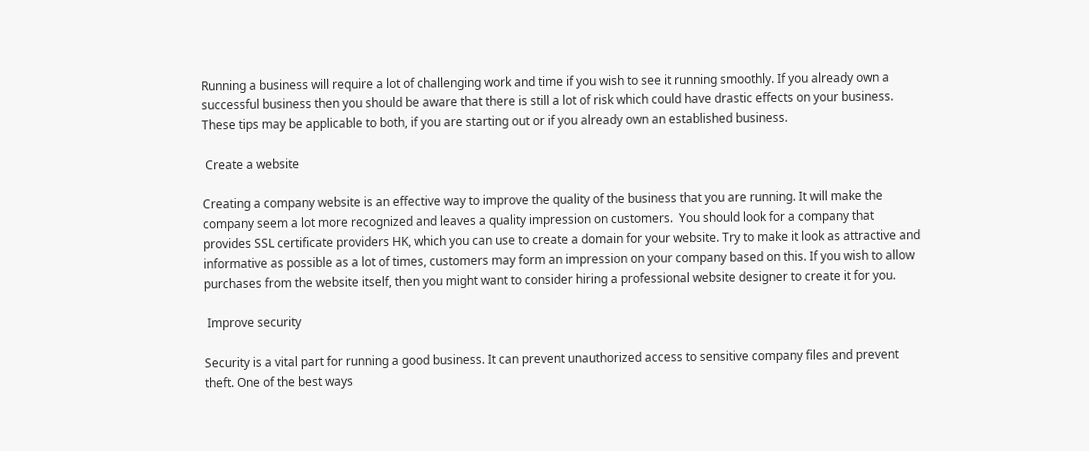Running a business will require a lot of challenging work and time if you wish to see it running smoothly. If you already own a successful business then you should be aware that there is still a lot of risk which could have drastic effects on your business. These tips may be applicable to both, if you are starting out or if you already own an established business.

 Create a website

Creating a company website is an effective way to improve the quality of the business that you are running. It will make the company seem a lot more recognized and leaves a quality impression on customers.  You should look for a company that provides SSL certificate providers HK, which you can use to create a domain for your website. Try to make it look as attractive and informative as possible as a lot of times, customers may form an impression on your company based on this. If you wish to allow purchases from the website itself, then you might want to consider hiring a professional website designer to create it for you.

 Improve security

Security is a vital part for running a good business. It can prevent unauthorized access to sensitive company files and prevent theft. One of the best ways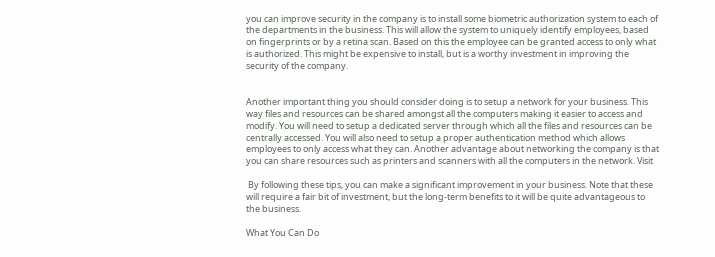you can improve security in the company is to install some biometric authorization system to each of the departments in the business. This will allow the system to uniquely identify employees, based on fingerprints or by a retina scan. Based on this the employee can be granted access to only what is authorized. This might be expensive to install, but is a worthy investment in improving the security of the company.


Another important thing you should consider doing is to setup a network for your business. This way files and resources can be shared amongst all the computers making it easier to access and modify. You will need to setup a dedicated server through which all the files and resources can be centrally accessed. You will also need to setup a proper authentication method which allows employees to only access what they can. Another advantage about networking the company is that you can share resources such as printers and scanners with all the computers in the network. Visit

 By following these tips, you can make a significant improvement in your business. Note that these will require a fair bit of investment, but the long-term benefits to it will be quite advantageous to the business.

What You Can Do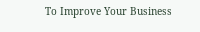To Improve Your Business